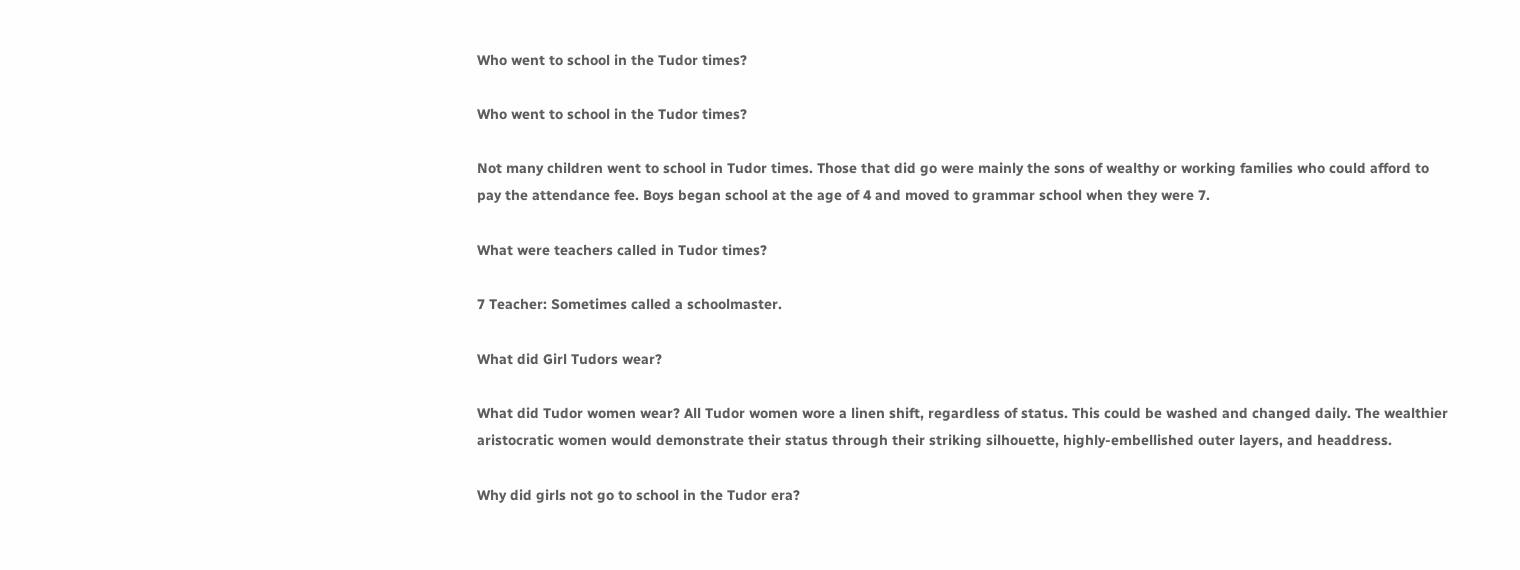Who went to school in the Tudor times?

Who went to school in the Tudor times?

Not many children went to school in Tudor times. Those that did go were mainly the sons of wealthy or working families who could afford to pay the attendance fee. Boys began school at the age of 4 and moved to grammar school when they were 7.

What were teachers called in Tudor times?

7 Teacher: Sometimes called a schoolmaster.

What did Girl Tudors wear?

What did Tudor women wear? All Tudor women wore a linen shift, regardless of status. This could be washed and changed daily. The wealthier aristocratic women would demonstrate their status through their striking silhouette, highly-embellished outer layers, and headdress.

Why did girls not go to school in the Tudor era?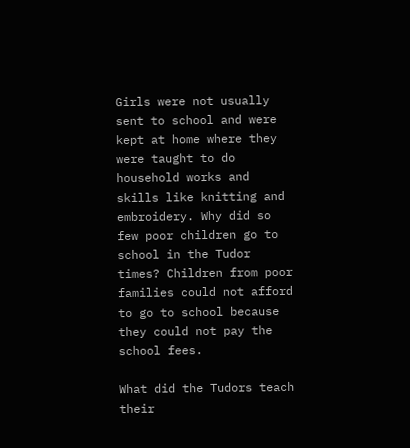Girls were not usually sent to school and were kept at home where they were taught to do household works and skills like knitting and embroidery. Why did so few poor children go to school in the Tudor times? Children from poor families could not afford to go to school because they could not pay the school fees.

What did the Tudors teach their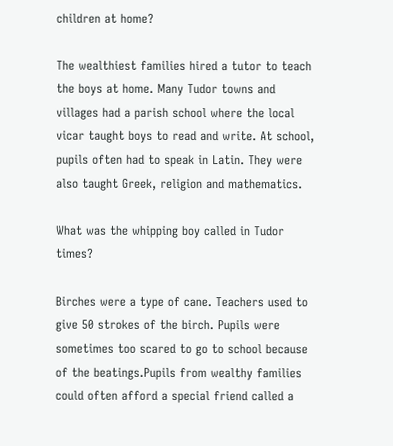children at home?

The wealthiest families hired a tutor to teach the boys at home. Many Tudor towns and villages had a parish school where the local vicar taught boys to read and write. At school, pupils often had to speak in Latin. They were also taught Greek, religion and mathematics.

What was the whipping boy called in Tudor times?

Birches were a type of cane. Teachers used to give 50 strokes of the birch. Pupils were sometimes too scared to go to school because of the beatings.Pupils from wealthy families could often afford a special friend called a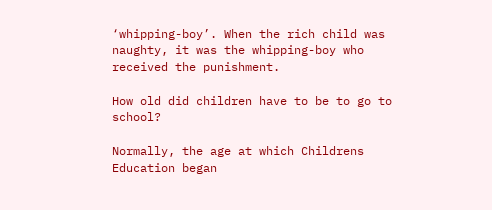‘whipping-boy’. When the rich child was naughty, it was the whipping-boy who received the punishment.

How old did children have to be to go to school?

Normally, the age at which Childrens Education began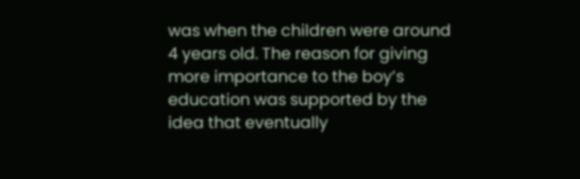was when the children were around 4 years old. The reason for giving more importance to the boy’s education was supported by the idea that eventually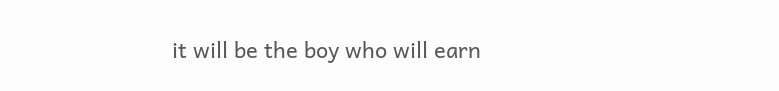it will be the boy who will earn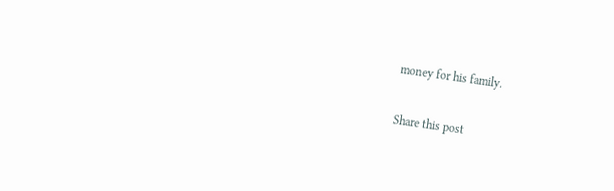money for his family.

Share this post